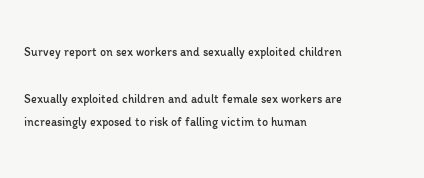Survey report on sex workers and sexually exploited children

Sexually exploited children and adult female sex workers are increasingly exposed to risk of falling victim to human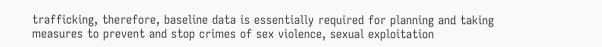trafficking, therefore, baseline data is essentially required for planning and taking measures to prevent and stop crimes of sex violence, sexual exploitation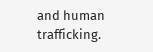and human trafficking.